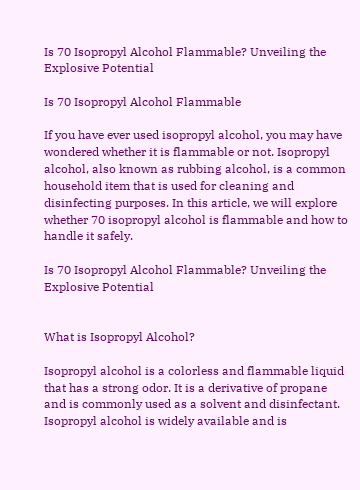Is 70 Isopropyl Alcohol Flammable? Unveiling the Explosive Potential

Is 70 Isopropyl Alcohol Flammable

If you have ever used isopropyl alcohol, you may have wondered whether it is flammable or not. Isopropyl alcohol, also known as rubbing alcohol, is a common household item that is used for cleaning and disinfecting purposes. In this article, we will explore whether 70 isopropyl alcohol is flammable and how to handle it safely.

Is 70 Isopropyl Alcohol Flammable? Unveiling the Explosive Potential


What is Isopropyl Alcohol?

Isopropyl alcohol is a colorless and flammable liquid that has a strong odor. It is a derivative of propane and is commonly used as a solvent and disinfectant. Isopropyl alcohol is widely available and is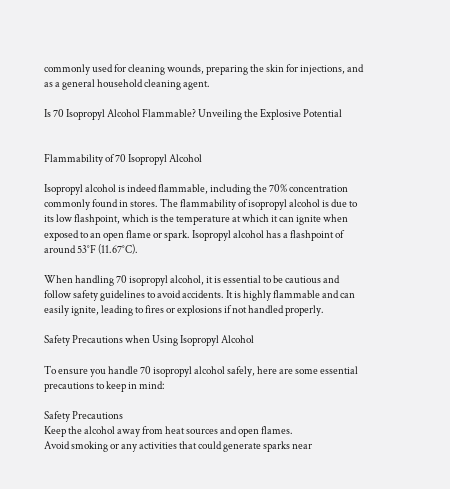commonly used for cleaning wounds, preparing the skin for injections, and as a general household cleaning agent.

Is 70 Isopropyl Alcohol Flammable? Unveiling the Explosive Potential


Flammability of 70 Isopropyl Alcohol

Isopropyl alcohol is indeed flammable, including the 70% concentration commonly found in stores. The flammability of isopropyl alcohol is due to its low flashpoint, which is the temperature at which it can ignite when exposed to an open flame or spark. Isopropyl alcohol has a flashpoint of around 53°F (11.67°C).

When handling 70 isopropyl alcohol, it is essential to be cautious and follow safety guidelines to avoid accidents. It is highly flammable and can easily ignite, leading to fires or explosions if not handled properly.

Safety Precautions when Using Isopropyl Alcohol

To ensure you handle 70 isopropyl alcohol safely, here are some essential precautions to keep in mind:

Safety Precautions
Keep the alcohol away from heat sources and open flames.
Avoid smoking or any activities that could generate sparks near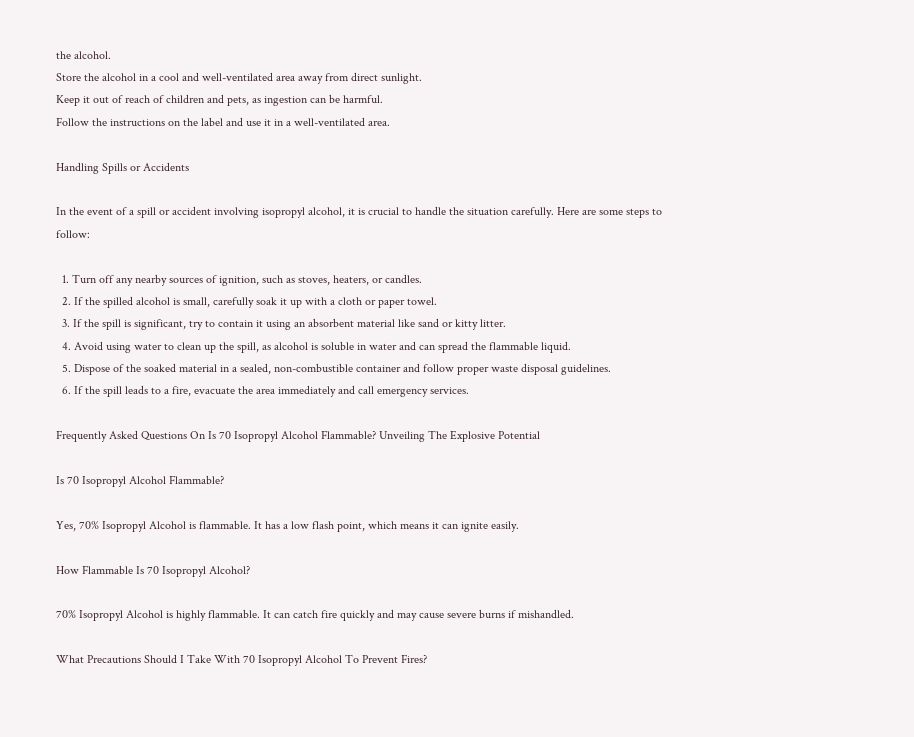the alcohol.
Store the alcohol in a cool and well-ventilated area away from direct sunlight.
Keep it out of reach of children and pets, as ingestion can be harmful.
Follow the instructions on the label and use it in a well-ventilated area.

Handling Spills or Accidents

In the event of a spill or accident involving isopropyl alcohol, it is crucial to handle the situation carefully. Here are some steps to follow:

  1. Turn off any nearby sources of ignition, such as stoves, heaters, or candles.
  2. If the spilled alcohol is small, carefully soak it up with a cloth or paper towel.
  3. If the spill is significant, try to contain it using an absorbent material like sand or kitty litter.
  4. Avoid using water to clean up the spill, as alcohol is soluble in water and can spread the flammable liquid.
  5. Dispose of the soaked material in a sealed, non-combustible container and follow proper waste disposal guidelines.
  6. If the spill leads to a fire, evacuate the area immediately and call emergency services.

Frequently Asked Questions On Is 70 Isopropyl Alcohol Flammable? Unveiling The Explosive Potential

Is 70 Isopropyl Alcohol Flammable?

Yes, 70% Isopropyl Alcohol is flammable. It has a low flash point, which means it can ignite easily.

How Flammable Is 70 Isopropyl Alcohol?

70% Isopropyl Alcohol is highly flammable. It can catch fire quickly and may cause severe burns if mishandled.

What Precautions Should I Take With 70 Isopropyl Alcohol To Prevent Fires?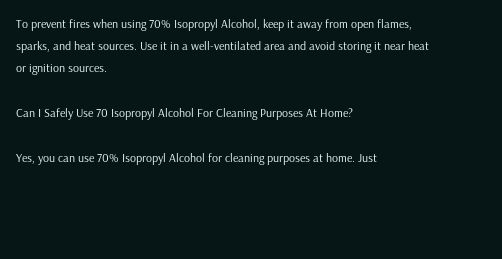To prevent fires when using 70% Isopropyl Alcohol, keep it away from open flames, sparks, and heat sources. Use it in a well-ventilated area and avoid storing it near heat or ignition sources.

Can I Safely Use 70 Isopropyl Alcohol For Cleaning Purposes At Home?

Yes, you can use 70% Isopropyl Alcohol for cleaning purposes at home. Just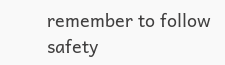remember to follow safety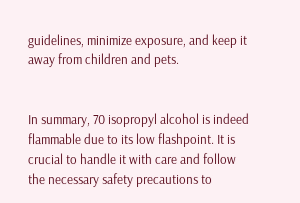guidelines, minimize exposure, and keep it away from children and pets.


In summary, 70 isopropyl alcohol is indeed flammable due to its low flashpoint. It is crucial to handle it with care and follow the necessary safety precautions to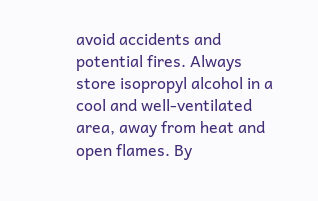avoid accidents and potential fires. Always store isopropyl alcohol in a cool and well-ventilated area, away from heat and open flames. By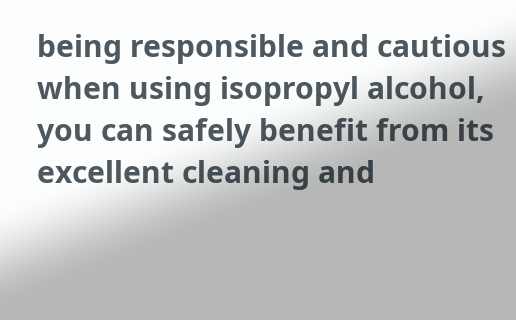being responsible and cautious when using isopropyl alcohol, you can safely benefit from its excellent cleaning and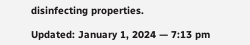disinfecting properties.

Updated: January 1, 2024 — 7:13 pm